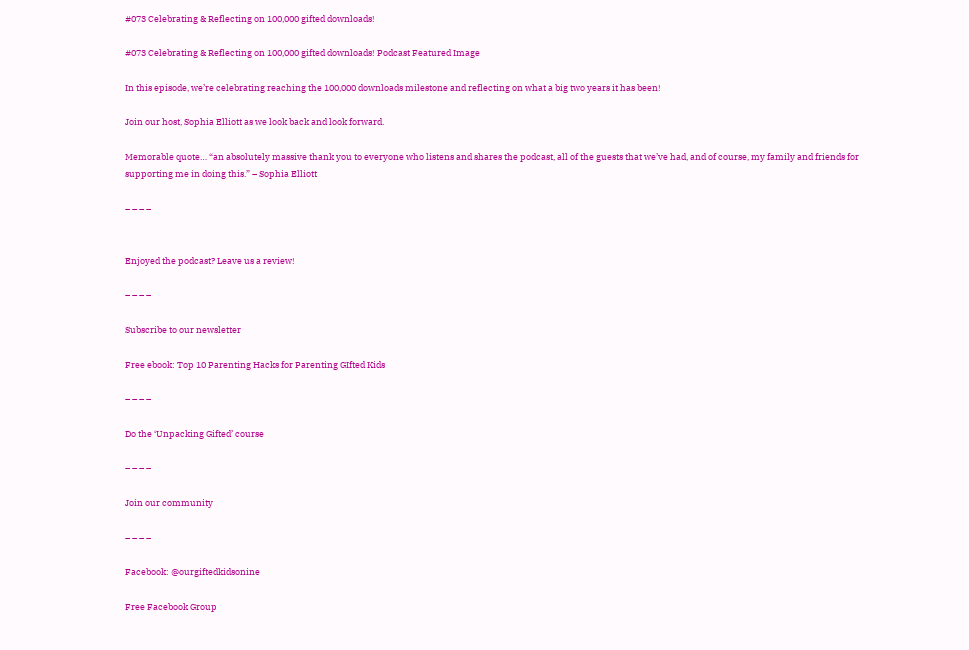#073 Celebrating & Reflecting on 100,000 gifted downloads!

#073 Celebrating & Reflecting on 100,000 gifted downloads! Podcast Featured Image

In this episode, we’re celebrating reaching the 100,000 downloads milestone and reflecting on what a big two years it has been!

Join our host, Sophia Elliott as we look back and look forward.

Memorable quote… “an absolutely massive thank you to everyone who listens and shares the podcast, all of the guests that we’ve had, and of course, my family and friends for supporting me in doing this.” – Sophia Elliott

– – – –


Enjoyed the podcast? Leave us a review!

– – – –

Subscribe to our newsletter

Free ebook: Top 10 Parenting Hacks for Parenting GIfted Kids

– – – –

Do the ‘Unpacking Gifted’ course

– – – –

Join our community

– – – –

Facebook: @ourgiftedkidsonine

Free Facebook Group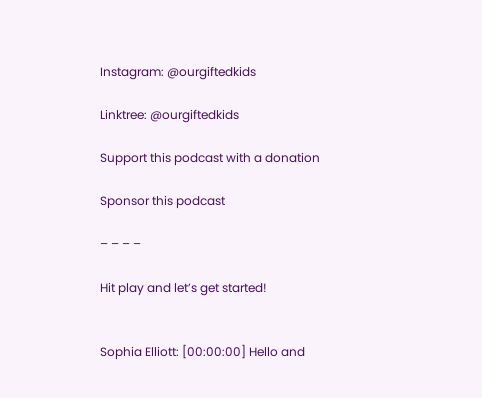Instagram: @ourgiftedkids

Linktree: @ourgiftedkids

Support this podcast with a donation

Sponsor this podcast

– – – –

Hit play and let’s get started!


Sophia Elliott: [00:00:00] Hello and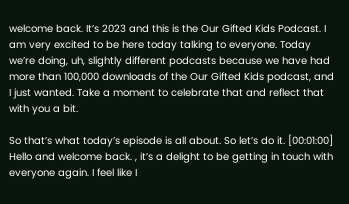welcome back. It’s 2023 and this is the Our Gifted Kids Podcast. I am very excited to be here today talking to everyone. Today we’re doing, uh, slightly different podcasts because we have had more than 100,000 downloads of the Our Gifted Kids podcast, and I just wanted. Take a moment to celebrate that and reflect that with you a bit.

So that’s what today’s episode is all about. So let’s do it. [00:01:00] Hello and welcome back. , it’s a delight to be getting in touch with everyone again. I feel like I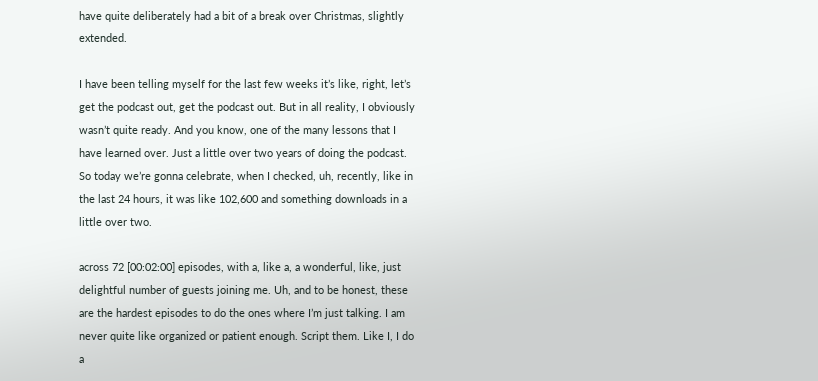have quite deliberately had a bit of a break over Christmas, slightly extended.

I have been telling myself for the last few weeks it’s like, right, let’s get the podcast out, get the podcast out. But in all reality, I obviously wasn’t quite ready. And you know, one of the many lessons that I have learned over. Just a little over two years of doing the podcast. So today we’re gonna celebrate, when I checked, uh, recently, like in the last 24 hours, it was like 102,600 and something downloads in a little over two.

across 72 [00:02:00] episodes, with a, like a, a wonderful, like, just delightful number of guests joining me. Uh, and to be honest, these are the hardest episodes to do the ones where I’m just talking. I am never quite like organized or patient enough. Script them. Like I, I do a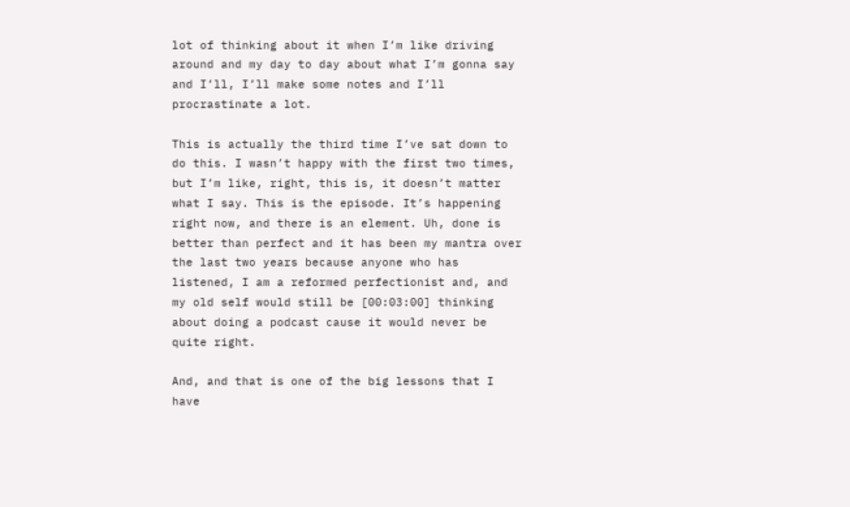lot of thinking about it when I’m like driving around and my day to day about what I’m gonna say and I’ll, I’ll make some notes and I’ll procrastinate a lot.

This is actually the third time I’ve sat down to do this. I wasn’t happy with the first two times, but I’m like, right, this is, it doesn’t matter what I say. This is the episode. It’s happening right now, and there is an element. Uh, done is better than perfect and it has been my mantra over the last two years because anyone who has listened, I am a reformed perfectionist and, and my old self would still be [00:03:00] thinking about doing a podcast cause it would never be quite right.

And, and that is one of the big lessons that I have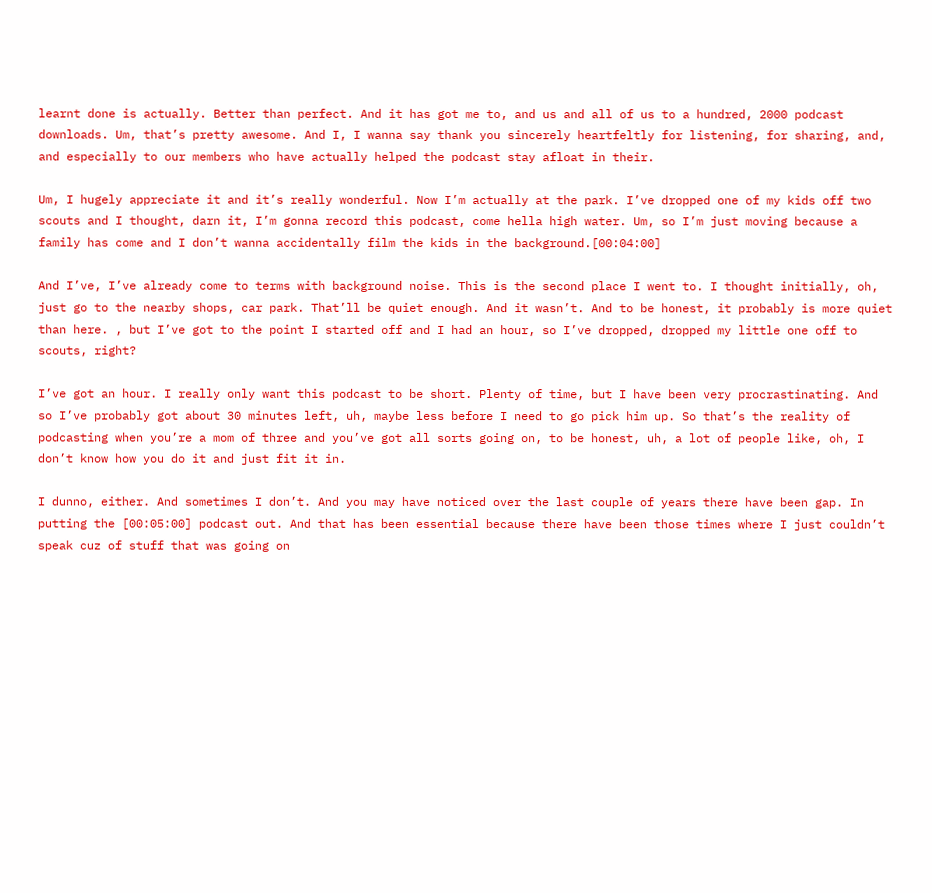learnt done is actually. Better than perfect. And it has got me to, and us and all of us to a hundred, 2000 podcast downloads. Um, that’s pretty awesome. And I, I wanna say thank you sincerely heartfeltly for listening, for sharing, and, and especially to our members who have actually helped the podcast stay afloat in their.

Um, I hugely appreciate it and it’s really wonderful. Now I’m actually at the park. I’ve dropped one of my kids off two scouts and I thought, darn it, I’m gonna record this podcast, come hella high water. Um, so I’m just moving because a family has come and I don’t wanna accidentally film the kids in the background.[00:04:00]

And I’ve, I’ve already come to terms with background noise. This is the second place I went to. I thought initially, oh, just go to the nearby shops, car park. That’ll be quiet enough. And it wasn’t. And to be honest, it probably is more quiet than here. , but I’ve got to the point I started off and I had an hour, so I’ve dropped, dropped my little one off to scouts, right?

I’ve got an hour. I really only want this podcast to be short. Plenty of time, but I have been very procrastinating. And so I’ve probably got about 30 minutes left, uh, maybe less before I need to go pick him up. So that’s the reality of podcasting when you’re a mom of three and you’ve got all sorts going on, to be honest, uh, a lot of people like, oh, I don’t know how you do it and just fit it in.

I dunno, either. And sometimes I don’t. And you may have noticed over the last couple of years there have been gap. In putting the [00:05:00] podcast out. And that has been essential because there have been those times where I just couldn’t speak cuz of stuff that was going on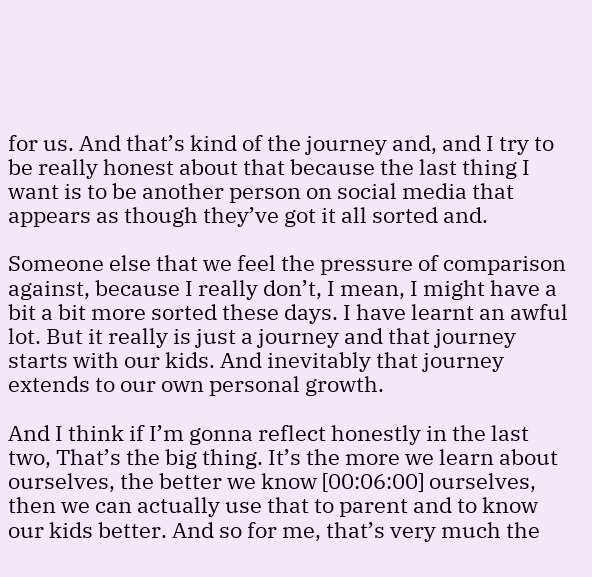for us. And that’s kind of the journey and, and I try to be really honest about that because the last thing I want is to be another person on social media that appears as though they’ve got it all sorted and.

Someone else that we feel the pressure of comparison against, because I really don’t, I mean, I might have a bit a bit more sorted these days. I have learnt an awful lot. But it really is just a journey and that journey starts with our kids. And inevitably that journey extends to our own personal growth.

And I think if I’m gonna reflect honestly in the last two, That’s the big thing. It’s the more we learn about ourselves, the better we know [00:06:00] ourselves, then we can actually use that to parent and to know our kids better. And so for me, that’s very much the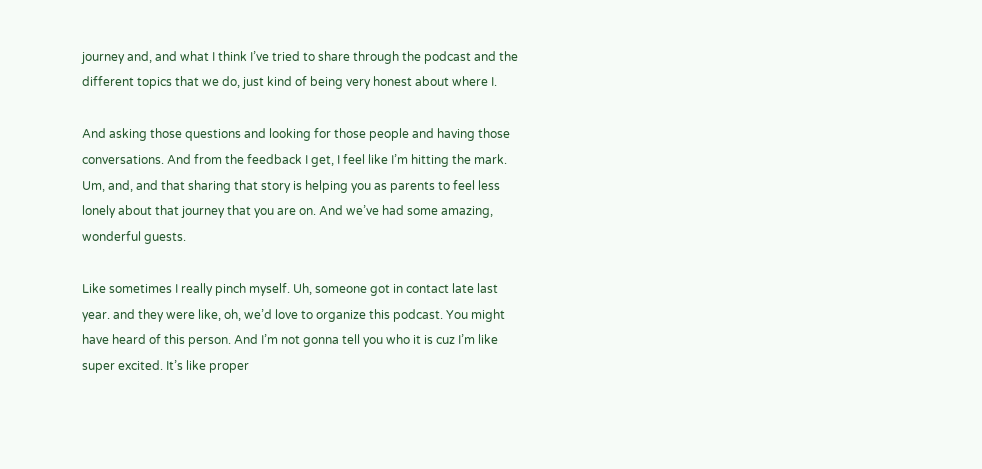journey and, and what I think I’ve tried to share through the podcast and the different topics that we do, just kind of being very honest about where I.

And asking those questions and looking for those people and having those conversations. And from the feedback I get, I feel like I’m hitting the mark. Um, and, and that sharing that story is helping you as parents to feel less lonely about that journey that you are on. And we’ve had some amazing, wonderful guests.

Like sometimes I really pinch myself. Uh, someone got in contact late last year. and they were like, oh, we’d love to organize this podcast. You might have heard of this person. And I’m not gonna tell you who it is cuz I’m like super excited. It’s like proper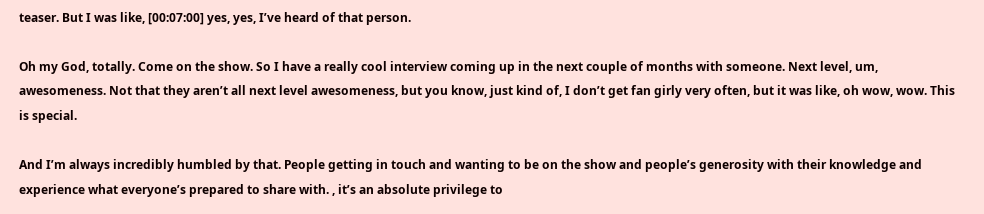teaser. But I was like, [00:07:00] yes, yes, I’ve heard of that person.

Oh my God, totally. Come on the show. So I have a really cool interview coming up in the next couple of months with someone. Next level, um, awesomeness. Not that they aren’t all next level awesomeness, but you know, just kind of, I don’t get fan girly very often, but it was like, oh wow, wow. This is special.

And I’m always incredibly humbled by that. People getting in touch and wanting to be on the show and people’s generosity with their knowledge and experience what everyone’s prepared to share with. , it’s an absolute privilege to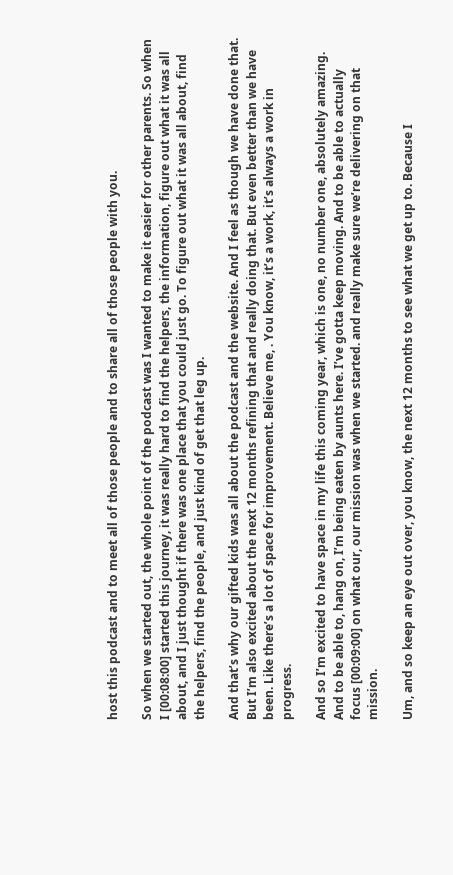host this podcast and to meet all of those people and to share all of those people with you.

So when we started out, the whole point of the podcast was I wanted to make it easier for other parents. So when I [00:08:00] started this journey, it was really hard to find the helpers, the information, figure out what it was all about, and I just thought if there was one place that you could just go. To figure out what it was all about, find the helpers, find the people, and just kind of get that leg up.

And that’s why our gifted kids was all about the podcast and the website. And I feel as though we have done that. But I’m also excited about the next 12 months refining that and really doing that. But even better than we have been. Like there’s a lot of space for improvement. Believe me, . You know, it’s a work, it’s always a work in progress.

And so I’m excited to have space in my life this coming year, which is one, no number one, absolutely amazing. And to be able to, hang on, I’m being eaten by aunts here. I’ve gotta keep moving. And to be able to actually focus [00:09:00] on what our, our mission was when we started. and really make sure we’re delivering on that mission.

Um, and so keep an eye out over, you know, the next 12 months to see what we get up to. Because I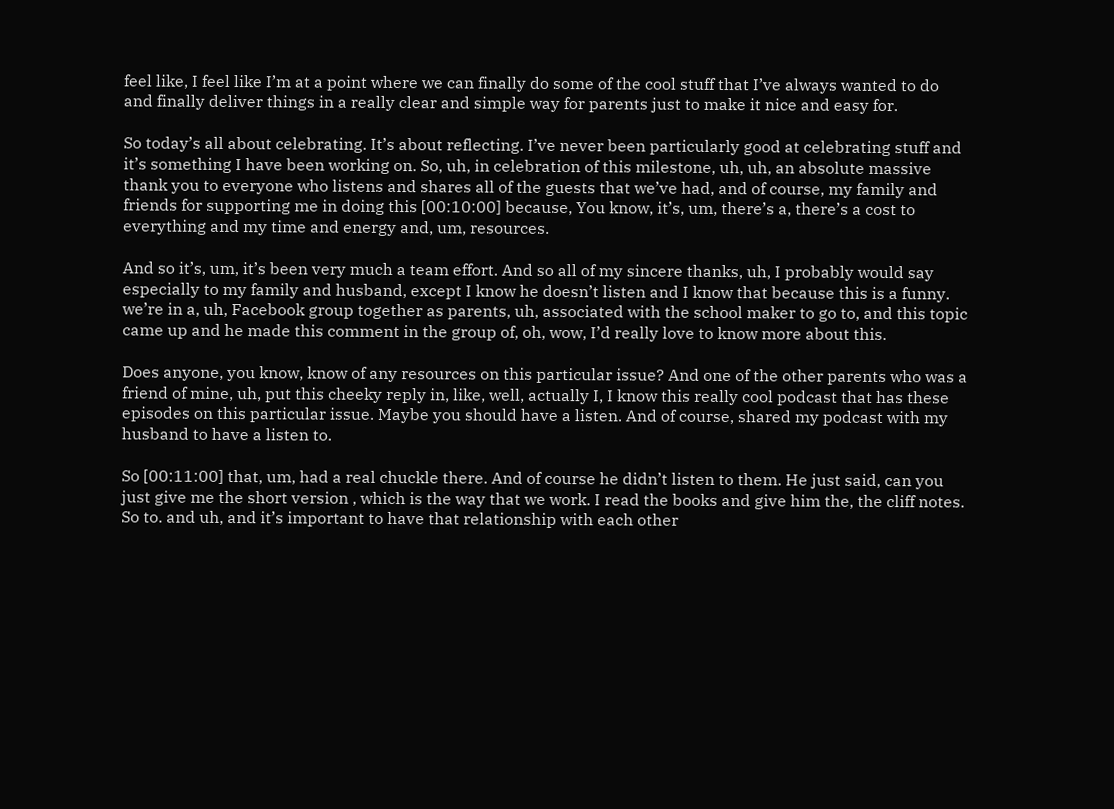feel like, I feel like I’m at a point where we can finally do some of the cool stuff that I’ve always wanted to do and finally deliver things in a really clear and simple way for parents just to make it nice and easy for.

So today’s all about celebrating. It’s about reflecting. I’ve never been particularly good at celebrating stuff and it’s something I have been working on. So, uh, in celebration of this milestone, uh, uh, an absolute massive thank you to everyone who listens and shares all of the guests that we’ve had, and of course, my family and friends for supporting me in doing this [00:10:00] because, You know, it’s, um, there’s a, there’s a cost to everything and my time and energy and, um, resources.

And so it’s, um, it’s been very much a team effort. And so all of my sincere thanks, uh, I probably would say especially to my family and husband, except I know he doesn’t listen and I know that because this is a funny. we’re in a, uh, Facebook group together as parents, uh, associated with the school maker to go to, and this topic came up and he made this comment in the group of, oh, wow, I’d really love to know more about this.

Does anyone, you know, know of any resources on this particular issue? And one of the other parents who was a friend of mine, uh, put this cheeky reply in, like, well, actually I, I know this really cool podcast that has these episodes on this particular issue. Maybe you should have a listen. And of course, shared my podcast with my husband to have a listen to.

So [00:11:00] that, um, had a real chuckle there. And of course he didn’t listen to them. He just said, can you just give me the short version , which is the way that we work. I read the books and give him the, the cliff notes. So to. and uh, and it’s important to have that relationship with each other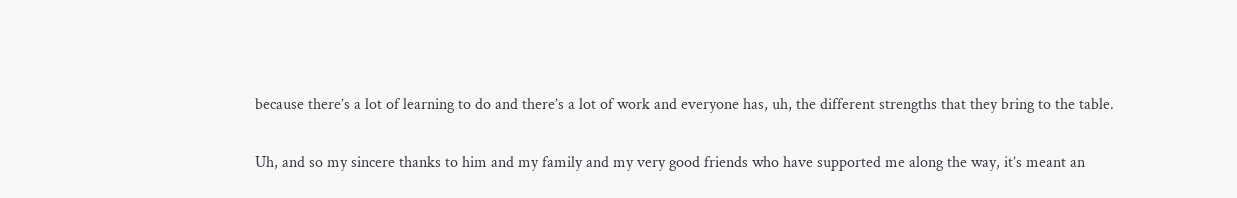because there’s a lot of learning to do and there’s a lot of work and everyone has, uh, the different strengths that they bring to the table.

Uh, and so my sincere thanks to him and my family and my very good friends who have supported me along the way, it’s meant an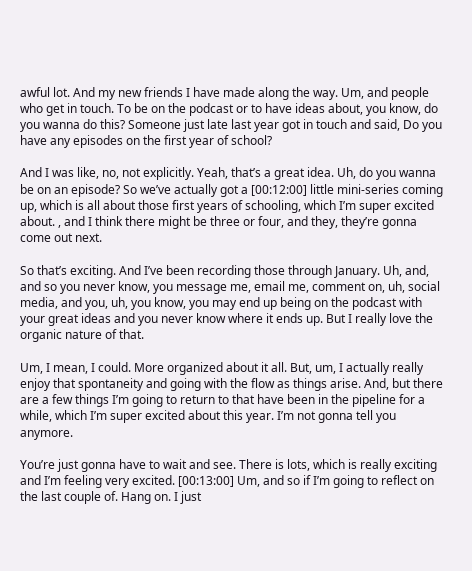awful lot. And my new friends I have made along the way. Um, and people who get in touch. To be on the podcast or to have ideas about, you know, do you wanna do this? Someone just late last year got in touch and said, Do you have any episodes on the first year of school?

And I was like, no, not explicitly. Yeah, that’s a great idea. Uh, do you wanna be on an episode? So we’ve actually got a [00:12:00] little mini-series coming up, which is all about those first years of schooling, which I’m super excited about. , and I think there might be three or four, and they, they’re gonna come out next.

So that’s exciting. And I’ve been recording those through January. Uh, and, and so you never know, you message me, email me, comment on, uh, social media, and you, uh, you know, you may end up being on the podcast with your great ideas and you never know where it ends up. But I really love the organic nature of that.

Um, I mean, I could. More organized about it all. But, um, I actually really enjoy that spontaneity and going with the flow as things arise. And, but there are a few things I’m going to return to that have been in the pipeline for a while, which I’m super excited about this year. I’m not gonna tell you anymore.

You’re just gonna have to wait and see. There is lots, which is really exciting and I’m feeling very excited. [00:13:00] Um, and so if I’m going to reflect on the last couple of. Hang on. I just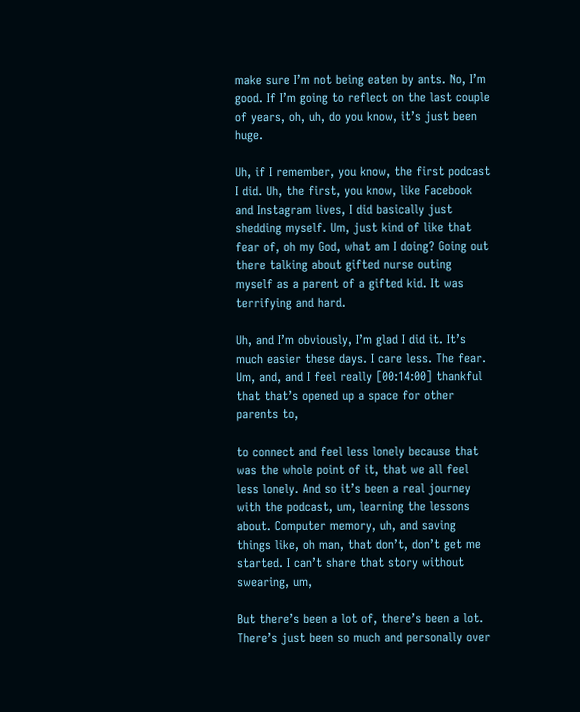make sure I’m not being eaten by ants. No, I’m good. If I’m going to reflect on the last couple of years, oh, uh, do you know, it’s just been huge.

Uh, if I remember, you know, the first podcast I did. Uh, the first, you know, like Facebook and Instagram lives, I did basically just shedding myself. Um, just kind of like that fear of, oh my God, what am I doing? Going out there talking about gifted nurse outing myself as a parent of a gifted kid. It was terrifying and hard.

Uh, and I’m obviously, I’m glad I did it. It’s much easier these days. I care less. The fear. Um, and, and I feel really [00:14:00] thankful that that’s opened up a space for other parents to,

to connect and feel less lonely because that was the whole point of it, that we all feel less lonely. And so it’s been a real journey with the podcast, um, learning the lessons about. Computer memory, uh, and saving things like, oh man, that don’t, don’t get me started. I can’t share that story without swearing, um,

But there’s been a lot of, there’s been a lot. There’s just been so much and personally over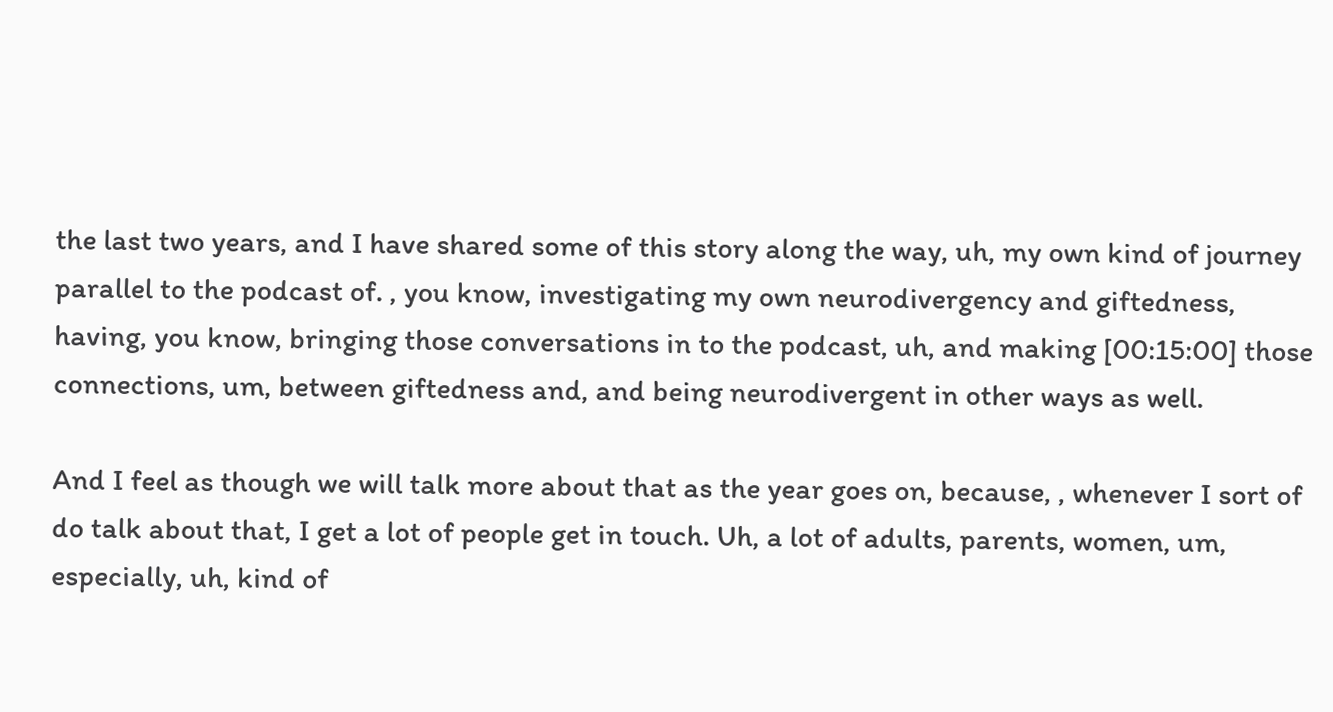the last two years, and I have shared some of this story along the way, uh, my own kind of journey parallel to the podcast of. , you know, investigating my own neurodivergency and giftedness, having, you know, bringing those conversations in to the podcast, uh, and making [00:15:00] those connections, um, between giftedness and, and being neurodivergent in other ways as well.

And I feel as though we will talk more about that as the year goes on, because, , whenever I sort of do talk about that, I get a lot of people get in touch. Uh, a lot of adults, parents, women, um, especially, uh, kind of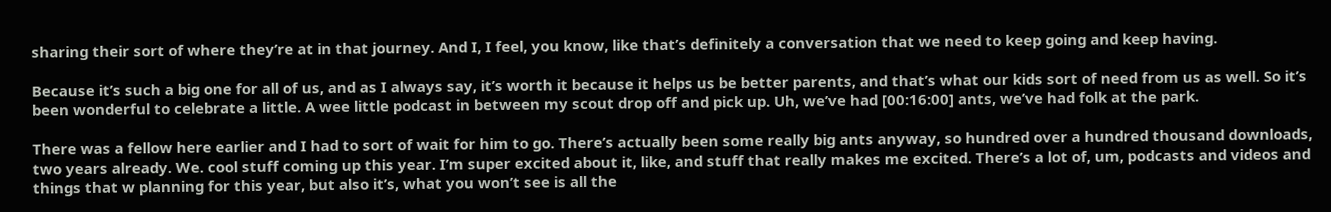sharing their sort of where they’re at in that journey. And I, I feel, you know, like that’s definitely a conversation that we need to keep going and keep having.

Because it’s such a big one for all of us, and as I always say, it’s worth it because it helps us be better parents, and that’s what our kids sort of need from us as well. So it’s been wonderful to celebrate a little. A wee little podcast in between my scout drop off and pick up. Uh, we’ve had [00:16:00] ants, we’ve had folk at the park.

There was a fellow here earlier and I had to sort of wait for him to go. There’s actually been some really big ants anyway, so hundred over a hundred thousand downloads, two years already. We. cool stuff coming up this year. I’m super excited about it, like, and stuff that really makes me excited. There’s a lot of, um, podcasts and videos and things that w planning for this year, but also it’s, what you won’t see is all the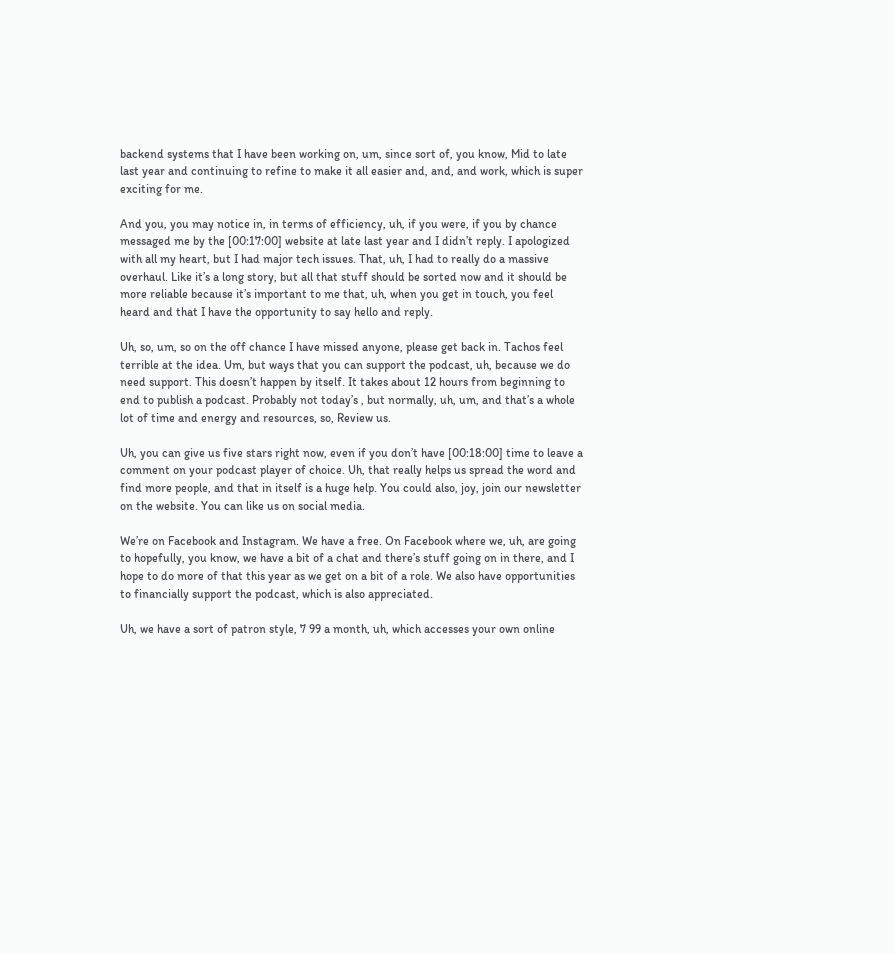backend systems that I have been working on, um, since sort of, you know, Mid to late last year and continuing to refine to make it all easier and, and, and work, which is super exciting for me.

And you, you may notice in, in terms of efficiency, uh, if you were, if you by chance messaged me by the [00:17:00] website at late last year and I didn’t reply. I apologized with all my heart, but I had major tech issues. That, uh, I had to really do a massive overhaul. Like it’s a long story, but all that stuff should be sorted now and it should be more reliable because it’s important to me that, uh, when you get in touch, you feel heard and that I have the opportunity to say hello and reply.

Uh, so, um, so on the off chance I have missed anyone, please get back in. Tachos feel terrible at the idea. Um, but ways that you can support the podcast, uh, because we do need support. This doesn’t happen by itself. It takes about 12 hours from beginning to end to publish a podcast. Probably not today’s , but normally, uh, um, and that’s a whole lot of time and energy and resources, so, Review us.

Uh, you can give us five stars right now, even if you don’t have [00:18:00] time to leave a comment on your podcast player of choice. Uh, that really helps us spread the word and find more people, and that in itself is a huge help. You could also, joy, join our newsletter on the website. You can like us on social media.

We’re on Facebook and Instagram. We have a free. On Facebook where we, uh, are going to hopefully, you know, we have a bit of a chat and there’s stuff going on in there, and I hope to do more of that this year as we get on a bit of a role. We also have opportunities to financially support the podcast, which is also appreciated.

Uh, we have a sort of patron style, 7 99 a month, uh, which accesses your own online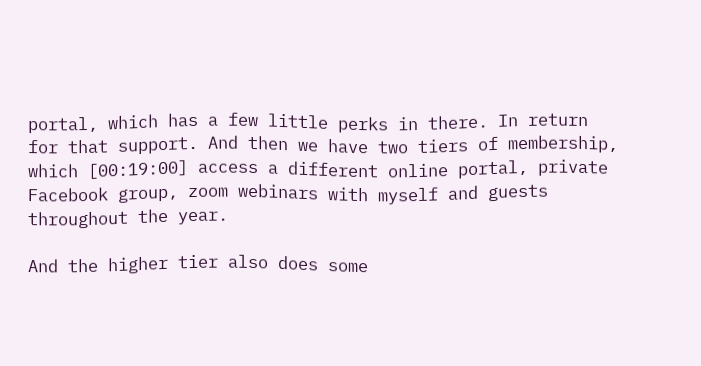portal, which has a few little perks in there. In return for that support. And then we have two tiers of membership, which [00:19:00] access a different online portal, private Facebook group, zoom webinars with myself and guests throughout the year.

And the higher tier also does some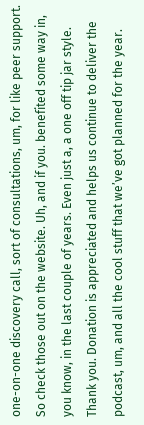one-on-one discovery call, sort of consultations, um, for like peer support. So check those out on the website. Uh, and if you. benefited some way in, you know, in the last couple of years. Even just a, a one off tip jar style. Thank you. Donation is appreciated and helps us continue to deliver the podcast, um, and all the cool stuff that we’ve got planned for the year.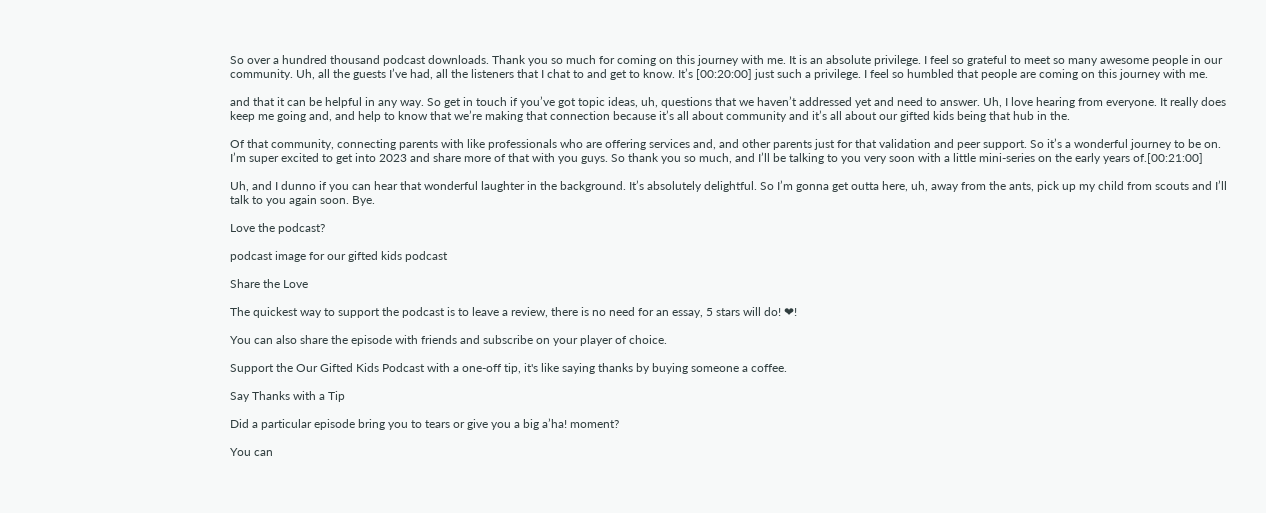So over a hundred thousand podcast downloads. Thank you so much for coming on this journey with me. It is an absolute privilege. I feel so grateful to meet so many awesome people in our community. Uh, all the guests I’ve had, all the listeners that I chat to and get to know. It’s [00:20:00] just such a privilege. I feel so humbled that people are coming on this journey with me.

and that it can be helpful in any way. So get in touch if you’ve got topic ideas, uh, questions that we haven’t addressed yet and need to answer. Uh, I love hearing from everyone. It really does keep me going and, and help to know that we’re making that connection because it’s all about community and it’s all about our gifted kids being that hub in the.

Of that community, connecting parents with like professionals who are offering services and, and other parents just for that validation and peer support. So it’s a wonderful journey to be on. I’m super excited to get into 2023 and share more of that with you guys. So thank you so much, and I’ll be talking to you very soon with a little mini-series on the early years of.[00:21:00]

Uh, and I dunno if you can hear that wonderful laughter in the background. It’s absolutely delightful. So I’m gonna get outta here, uh, away from the ants, pick up my child from scouts and I’ll talk to you again soon. Bye.

Love the podcast?

podcast image for our gifted kids podcast

Share the Love

The quickest way to support the podcast is to leave a review, there is no need for an essay, 5 stars will do! ❤!

You can also share the episode with friends and subscribe on your player of choice.

Support the Our Gifted Kids Podcast with a one-off tip, it's like saying thanks by buying someone a coffee.

Say Thanks with a Tip

Did a particular episode bring you to tears or give you a big a’ha! moment?

You can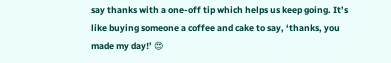say thanks with a one-off tip which helps us keep going. It’s like buying someone a coffee and cake to say, ‘thanks, you made my day!’ 😍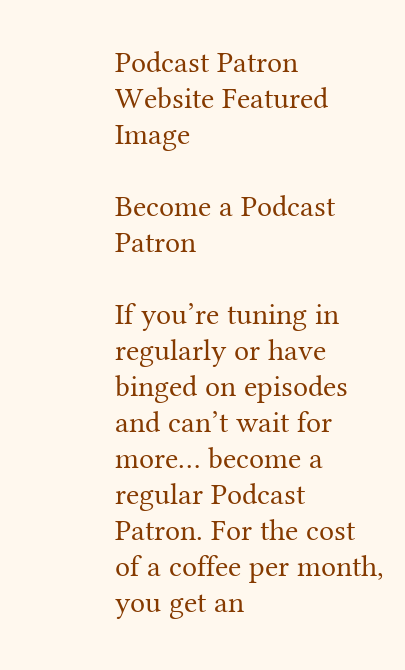Podcast Patron Website Featured Image

Become a Podcast Patron

If you’re tuning in regularly or have binged on episodes and can’t wait for more… become a regular Podcast Patron. For the cost of a coffee per month, you get an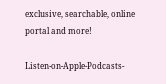exclusive, searchable, online portal and more!

Listen-on-Apple-Podcasts-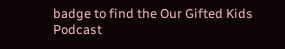badge to find the Our Gifted Kids Podcast